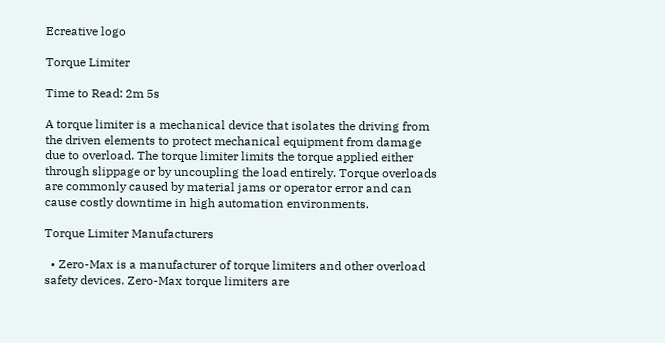Ecreative logo

Torque Limiter

Time to Read: 2m 5s

A torque limiter is a mechanical device that isolates the driving from the driven elements to protect mechanical equipment from damage due to overload. The torque limiter limits the torque applied either through slippage or by uncoupling the load entirely. Torque overloads are commonly caused by material jams or operator error and can cause costly downtime in high automation environments.

Torque Limiter Manufacturers

  • Zero-Max is a manufacturer of torque limiters and other overload safety devices. Zero-Max torque limiters are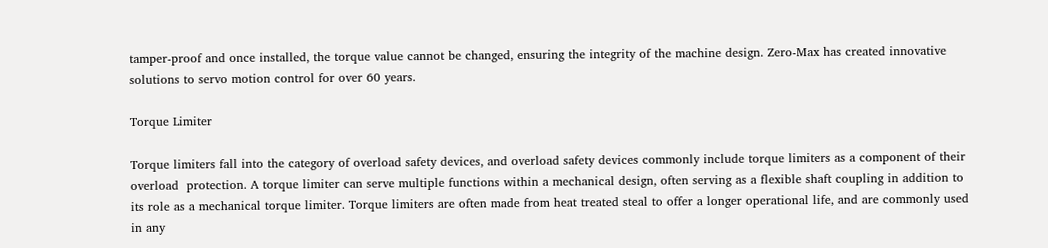tamper-proof and once installed, the torque value cannot be changed, ensuring the integrity of the machine design. Zero-Max has created innovative solutions to servo motion control for over 60 years.

Torque Limiter

Torque limiters fall into the category of overload safety devices, and overload safety devices commonly include torque limiters as a component of their overload  protection. A torque limiter can serve multiple functions within a mechanical design, often serving as a flexible shaft coupling in addition to its role as a mechanical torque limiter. Torque limiters are often made from heat treated steal to offer a longer operational life, and are commonly used in any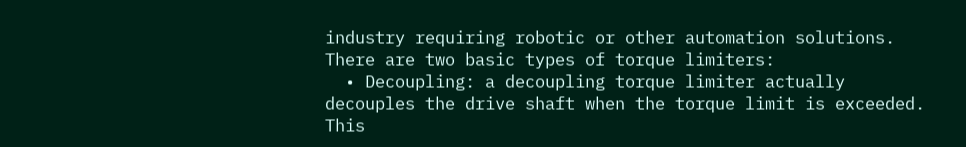industry requiring robotic or other automation solutions. There are two basic types of torque limiters:
  • Decoupling: a decoupling torque limiter actually decouples the drive shaft when the torque limit is exceeded. This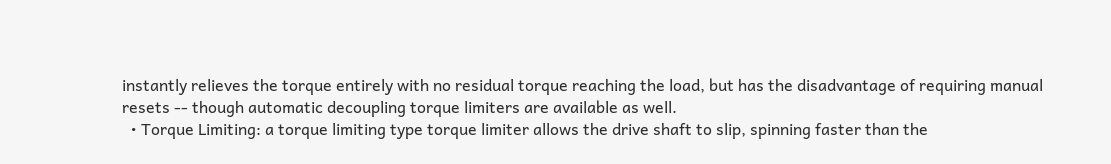instantly relieves the torque entirely with no residual torque reaching the load, but has the disadvantage of requiring manual resets -- though automatic decoupling torque limiters are available as well.
  • Torque Limiting: a torque limiting type torque limiter allows the drive shaft to slip, spinning faster than the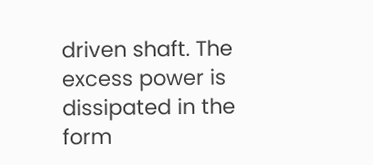driven shaft. The excess power is dissipated in the form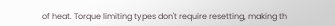of heat. Torque limiting types don't require resetting, making th